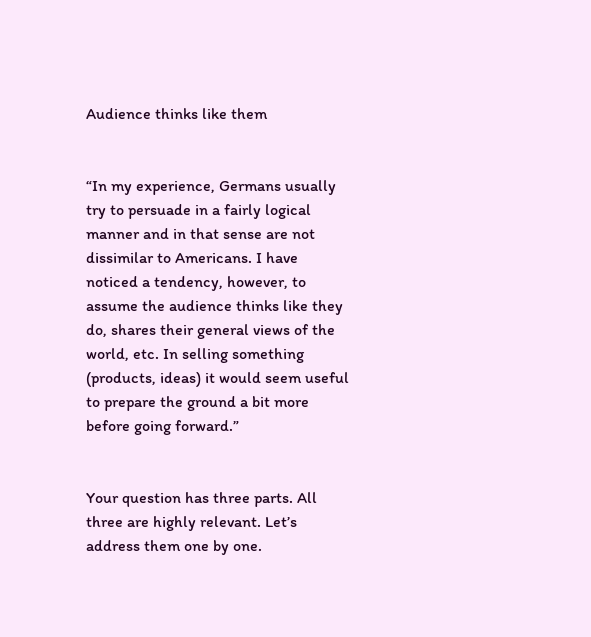Audience thinks like them


“In my experience, Germans usually try to persuade in a fairly logical manner and in that sense are not dissimilar to Americans. I have noticed a tendency, however, to assume the audience thinks like they do, shares their general views of the world, etc. In selling something (products, ideas) it would seem useful to prepare the ground a bit more before going forward.”


Your question has three parts. All three are highly relevant. Let’s address them one by one.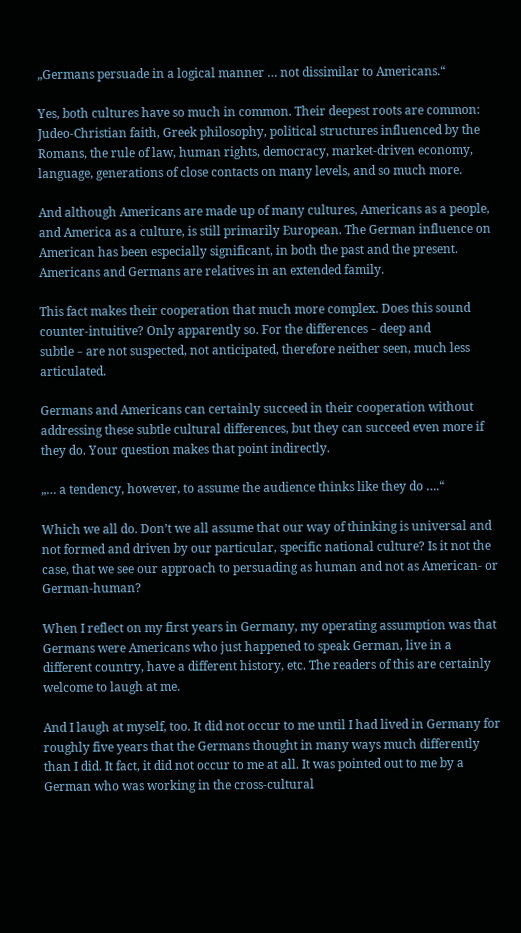„Germans persuade in a logical manner … not dissimilar to Americans.“

Yes, both cultures have so much in common. Their deepest roots are common: Judeo-Christian faith, Greek philosophy, political structures influenced by the Romans, the rule of law, human rights, democracy, market-driven economy, language, generations of close contacts on many levels, and so much more.

And although Americans are made up of many cultures, Americans as a people, and America as a culture, is still primarily European. The German influence on American has been especially significant, in both the past and the present. Americans and Germans are relatives in an extended family.

This fact makes their cooperation that much more complex. Does this sound counter-intuitive? Only apparently so. For the differences﹣deep and subtle﹣are not suspected, not anticipated, therefore neither seen, much less articulated.

Germans and Americans can certainly succeed in their cooperation without addressing these subtle cultural differences, but they can succeed even more if they do. Your question makes that point indirectly.

„… a tendency, however, to assume the audience thinks like they do ….“

Which we all do. Don’t we all assume that our way of thinking is universal and not formed and driven by our particular, specific national culture? Is it not the case, that we see our approach to persuading as human and not as American- or German-human?

When I reflect on my first years in Germany, my operating assumption was that Germans were Americans who just happened to speak German, live in a different country, have a different history, etc. The readers of this are certainly welcome to laugh at me.

And I laugh at myself, too. It did not occur to me until I had lived in Germany for roughly five years that the Germans thought in many ways much differently than I did. It fact, it did not occur to me at all. It was pointed out to me by a German who was working in the cross-cultural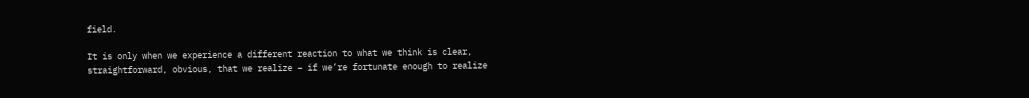field.

It is only when we experience a different reaction to what we think is clear, straightforward, obvious, that we realize – if we’re fortunate enough to realize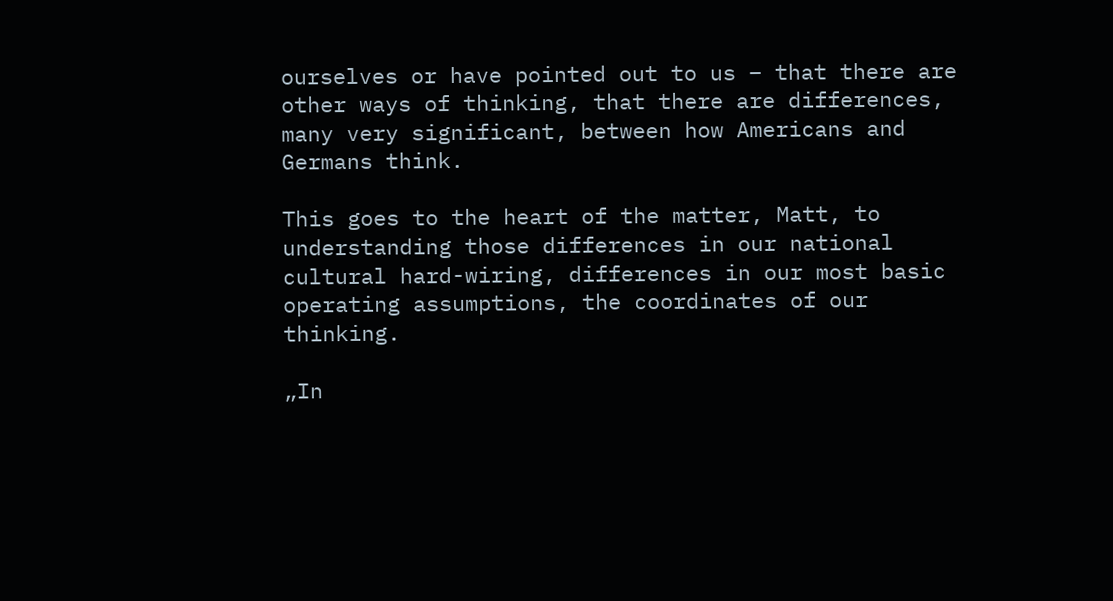ourselves or have pointed out to us – that there are other ways of thinking, that there are differences, many very significant, between how Americans and Germans think.

This goes to the heart of the matter, Matt, to understanding those differences in our national cultural hard-wiring, differences in our most basic operating assumptions, the coordinates of our thinking.

„In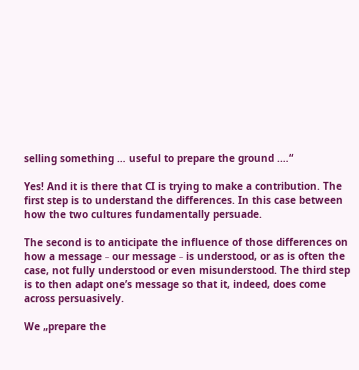selling something … useful to prepare the ground .…“

Yes! And it is there that CI is trying to make a contribution. The first step is to understand the differences. In this case between how the two cultures fundamentally persuade.

The second is to anticipate the influence of those differences on how a message﹣our message﹣is understood, or as is often the case, not fully understood or even misunderstood. The third step is to then adapt one’s message so that it, indeed, does come across persuasively.

We „prepare the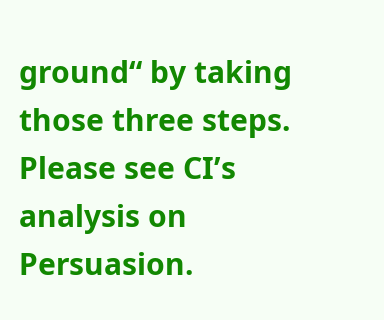ground“ by taking those three steps. Please see CI’s analysis on Persuasion.